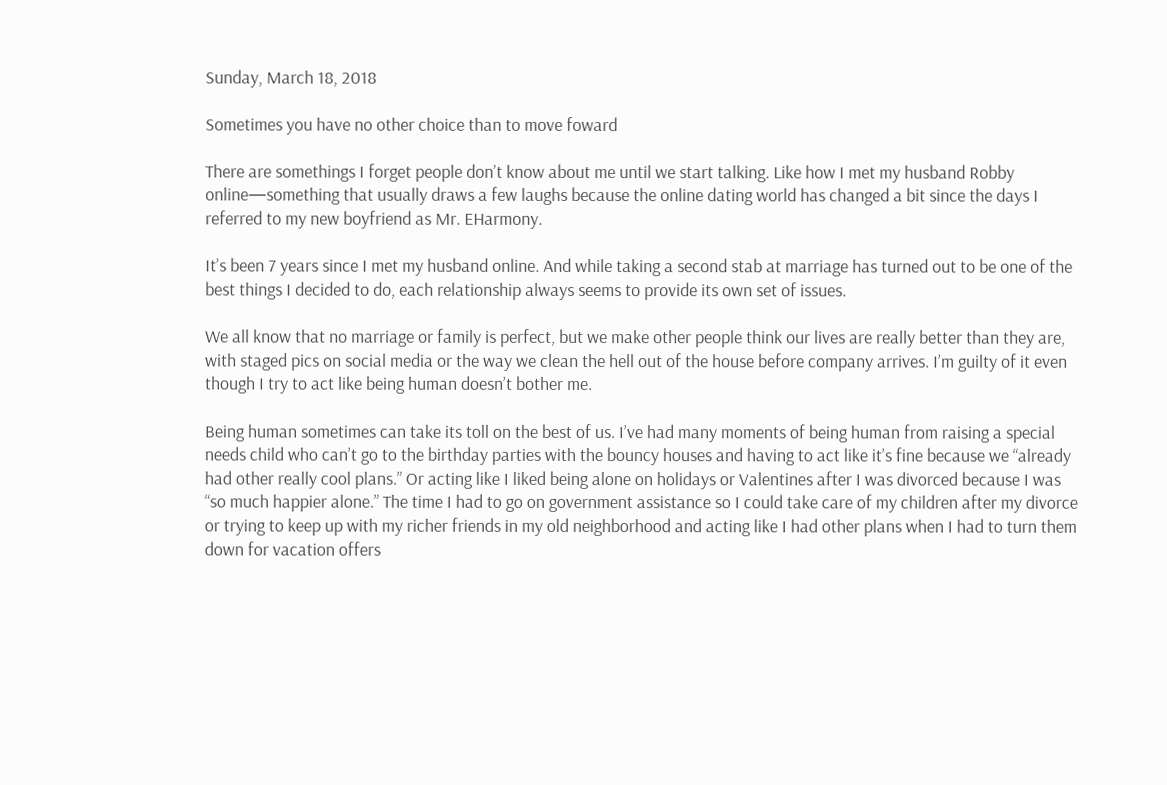Sunday, March 18, 2018

Sometimes you have no other choice than to move foward

There are somethings I forget people don’t know about me until we start talking. Like how I met my husband Robby online—something that usually draws a few laughs because the online dating world has changed a bit since the days I referred to my new boyfriend as Mr. EHarmony.

It’s been 7 years since I met my husband online. And while taking a second stab at marriage has turned out to be one of the best things I decided to do, each relationship always seems to provide its own set of issues.

We all know that no marriage or family is perfect, but we make other people think our lives are really better than they are, with staged pics on social media or the way we clean the hell out of the house before company arrives. I’m guilty of it even though I try to act like being human doesn’t bother me.

Being human sometimes can take its toll on the best of us. I’ve had many moments of being human from raising a special needs child who can’t go to the birthday parties with the bouncy houses and having to act like it’s fine because we “already had other really cool plans.” Or acting like I liked being alone on holidays or Valentines after I was divorced because I was “so much happier alone.” The time I had to go on government assistance so I could take care of my children after my divorce or trying to keep up with my richer friends in my old neighborhood and acting like I had other plans when I had to turn them down for vacation offers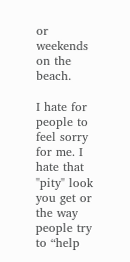or weekends on the beach.

I hate for people to feel sorry for me. I hate that "pity" look you get or the way people try to “help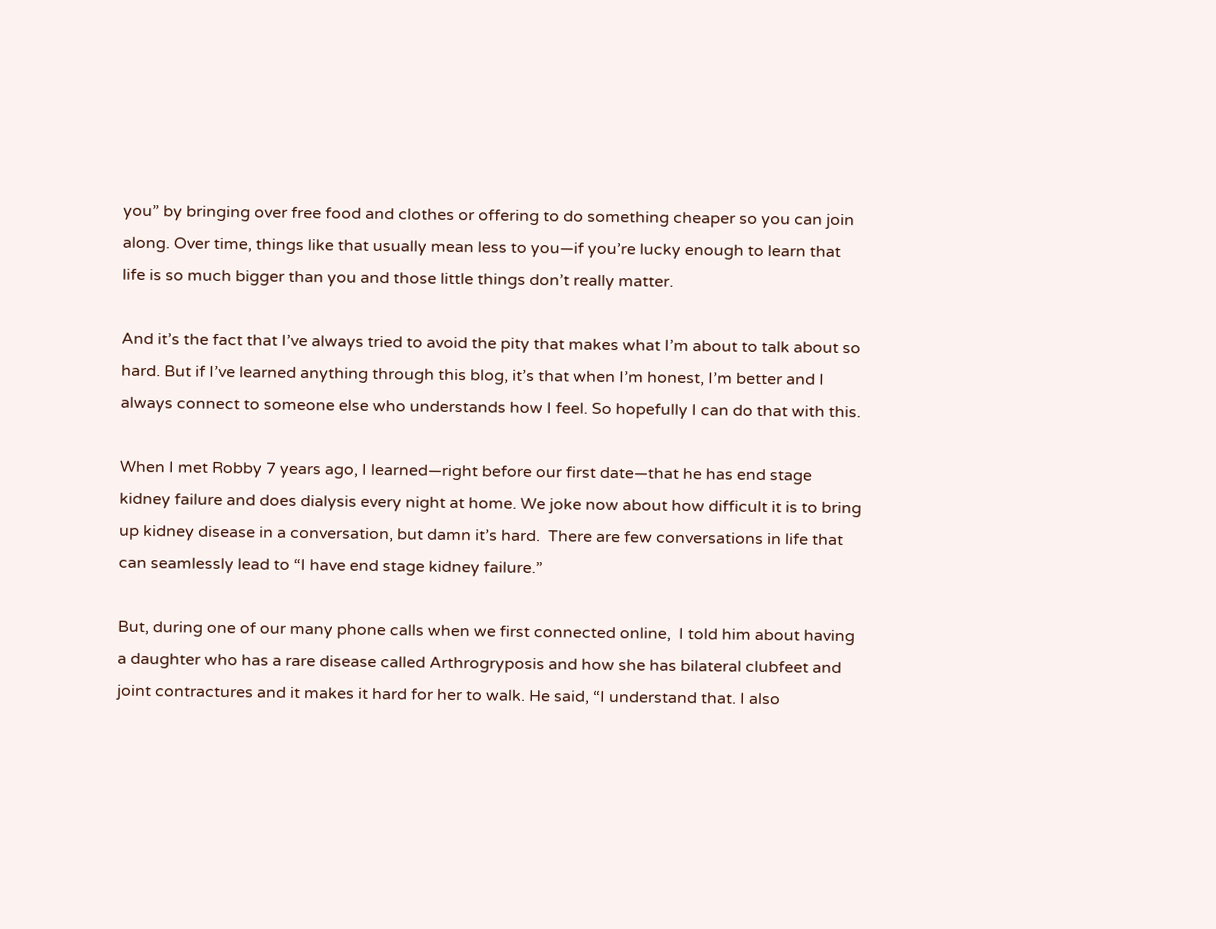you” by bringing over free food and clothes or offering to do something cheaper so you can join along. Over time, things like that usually mean less to you—if you’re lucky enough to learn that life is so much bigger than you and those little things don’t really matter.

And it’s the fact that I’ve always tried to avoid the pity that makes what I’m about to talk about so hard. But if I’ve learned anything through this blog, it’s that when I’m honest, I’m better and I always connect to someone else who understands how I feel. So hopefully I can do that with this.

When I met Robby 7 years ago, I learned—right before our first date—that he has end stage kidney failure and does dialysis every night at home. We joke now about how difficult it is to bring up kidney disease in a conversation, but damn it’s hard.  There are few conversations in life that can seamlessly lead to “I have end stage kidney failure.”

But, during one of our many phone calls when we first connected online,  I told him about having a daughter who has a rare disease called Arthrogryposis and how she has bilateral clubfeet and joint contractures and it makes it hard for her to walk. He said, “I understand that. I also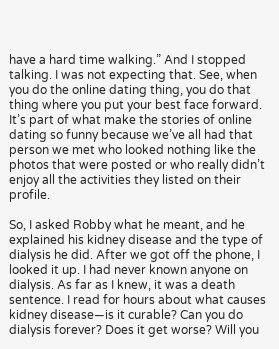have a hard time walking.” And I stopped talking. I was not expecting that. See, when you do the online dating thing, you do that thing where you put your best face forward. It’s part of what make the stories of online dating so funny because we’ve all had that person we met who looked nothing like the photos that were posted or who really didn’t enjoy all the activities they listed on their profile.

So, I asked Robby what he meant, and he explained his kidney disease and the type of dialysis he did. After we got off the phone, I looked it up. I had never known anyone on dialysis. As far as I knew, it was a death sentence. I read for hours about what causes kidney disease—is it curable? Can you do dialysis forever? Does it get worse? Will you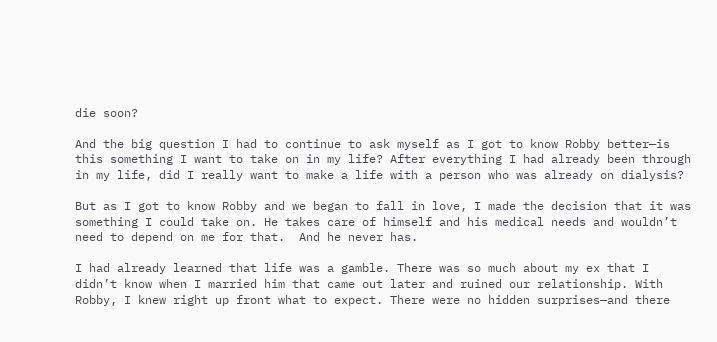die soon?

And the big question I had to continue to ask myself as I got to know Robby better—is this something I want to take on in my life? After everything I had already been through in my life, did I really want to make a life with a person who was already on dialysis?

But as I got to know Robby and we began to fall in love, I made the decision that it was something I could take on. He takes care of himself and his medical needs and wouldn’t need to depend on me for that.  And he never has.

I had already learned that life was a gamble. There was so much about my ex that I didn’t know when I married him that came out later and ruined our relationship. With Robby, I knew right up front what to expect. There were no hidden surprises—and there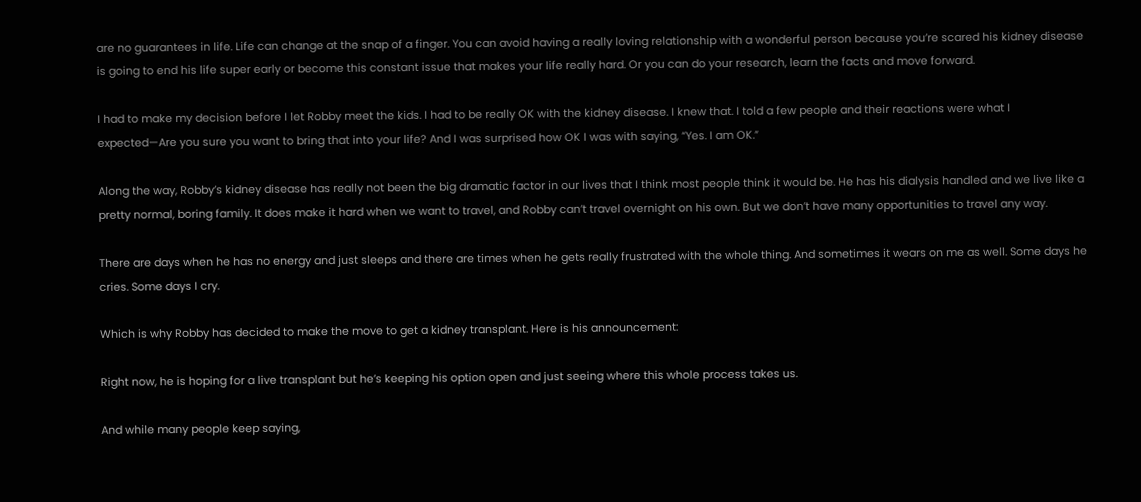are no guarantees in life. Life can change at the snap of a finger. You can avoid having a really loving relationship with a wonderful person because you’re scared his kidney disease is going to end his life super early or become this constant issue that makes your life really hard. Or you can do your research, learn the facts and move forward.

I had to make my decision before I let Robby meet the kids. I had to be really OK with the kidney disease. I knew that. I told a few people and their reactions were what I expected—Are you sure you want to bring that into your life? And I was surprised how OK I was with saying, “Yes. I am OK.”

Along the way, Robby’s kidney disease has really not been the big dramatic factor in our lives that I think most people think it would be. He has his dialysis handled and we live like a pretty normal, boring family. It does make it hard when we want to travel, and Robby can’t travel overnight on his own. But we don’t have many opportunities to travel any way.

There are days when he has no energy and just sleeps and there are times when he gets really frustrated with the whole thing. And sometimes it wears on me as well. Some days he cries. Some days I cry.

Which is why Robby has decided to make the move to get a kidney transplant. Here is his announcement:

Right now, he is hoping for a live transplant but he’s keeping his option open and just seeing where this whole process takes us.

And while many people keep saying,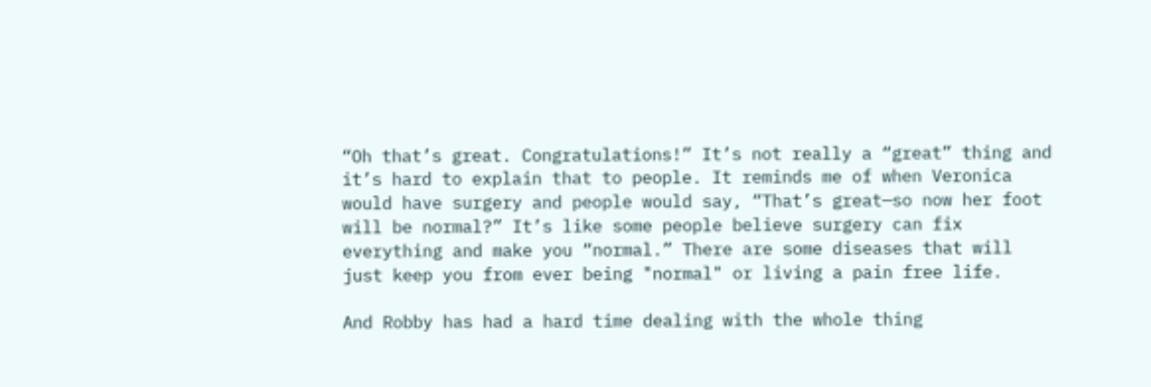“Oh that’s great. Congratulations!” It’s not really a “great” thing and it’s hard to explain that to people. It reminds me of when Veronica would have surgery and people would say, “That’s great—so now her foot will be normal?” It’s like some people believe surgery can fix everything and make you “normal.” There are some diseases that will just keep you from ever being "normal" or living a pain free life.

And Robby has had a hard time dealing with the whole thing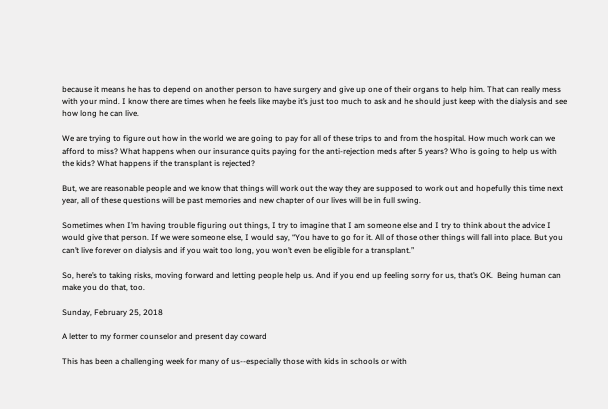because it means he has to depend on another person to have surgery and give up one of their organs to help him. That can really mess with your mind. I know there are times when he feels like maybe it’s just too much to ask and he should just keep with the dialysis and see how long he can live.

We are trying to figure out how in the world we are going to pay for all of these trips to and from the hospital. How much work can we afford to miss? What happens when our insurance quits paying for the anti-rejection meds after 5 years? Who is going to help us with the kids? What happens if the transplant is rejected?

But, we are reasonable people and we know that things will work out the way they are supposed to work out and hopefully this time next year, all of these questions will be past memories and new chapter of our lives will be in full swing.

Sometimes when I’m having trouble figuring out things, I try to imagine that I am someone else and I try to think about the advice I would give that person. If we were someone else, I would say, “You have to go for it. All of those other things will fall into place. But you can’t live forever on dialysis and if you wait too long, you won’t even be eligible for a transplant.”

So, here’s to taking risks, moving forward and letting people help us. And if you end up feeling sorry for us, that’s OK.  Being human can make you do that, too.

Sunday, February 25, 2018

A letter to my former counselor and present day coward

This has been a challenging week for many of us--especially those with kids in schools or with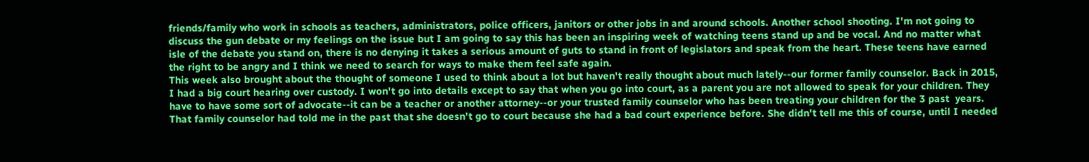friends/family who work in schools as teachers, administrators, police officers, janitors or other jobs in and around schools. Another school shooting. I'm not going to discuss the gun debate or my feelings on the issue but I am going to say this has been an inspiring week of watching teens stand up and be vocal. And no matter what isle of the debate you stand on, there is no denying it takes a serious amount of guts to stand in front of legislators and speak from the heart. These teens have earned the right to be angry and I think we need to search for ways to make them feel safe again.
This week also brought about the thought of someone I used to think about a lot but haven't really thought about much lately--our former family counselor. Back in 2015, I had a big court hearing over custody. I won't go into details except to say that when you go into court, as a parent you are not allowed to speak for your children. They have to have some sort of advocate--it can be a teacher or another attorney--or your trusted family counselor who has been treating your children for the 3 past  years.
That family counselor had told me in the past that she doesn't go to court because she had a bad court experience before. She didn't tell me this of course, until I needed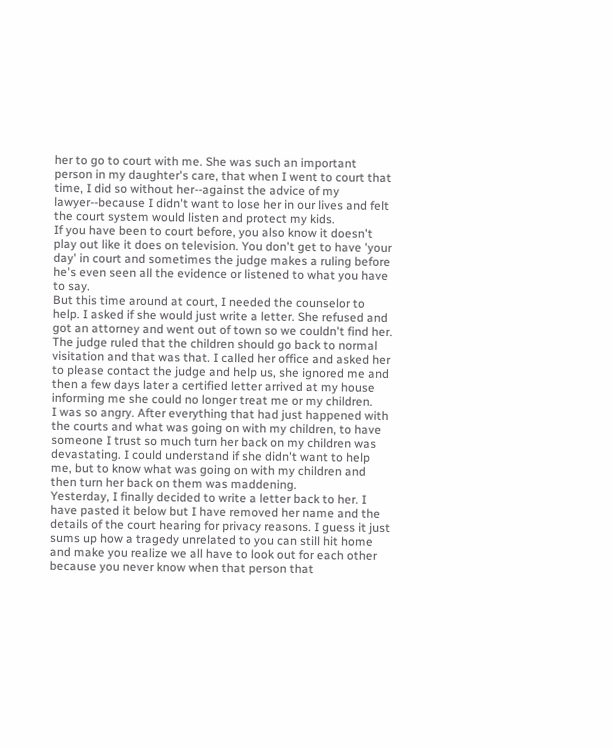her to go to court with me. She was such an important person in my daughter's care, that when I went to court that time, I did so without her--against the advice of my lawyer--because I didn't want to lose her in our lives and felt the court system would listen and protect my kids.
If you have been to court before, you also know it doesn't play out like it does on television. You don't get to have 'your day' in court and sometimes the judge makes a ruling before he's even seen all the evidence or listened to what you have to say.
But this time around at court, I needed the counselor to help. I asked if she would just write a letter. She refused and got an attorney and went out of town so we couldn't find her. The judge ruled that the children should go back to normal visitation and that was that. I called her office and asked her to please contact the judge and help us, she ignored me and then a few days later a certified letter arrived at my house informing me she could no longer treat me or my children.
I was so angry. After everything that had just happened with the courts and what was going on with my children, to have someone I trust so much turn her back on my children was devastating. I could understand if she didn't want to help me, but to know what was going on with my children and then turn her back on them was maddening.
Yesterday, I finally decided to write a letter back to her. I have pasted it below but I have removed her name and the details of the court hearing for privacy reasons. I guess it just sums up how a tragedy unrelated to you can still hit home and make you realize we all have to look out for each other because you never know when that person that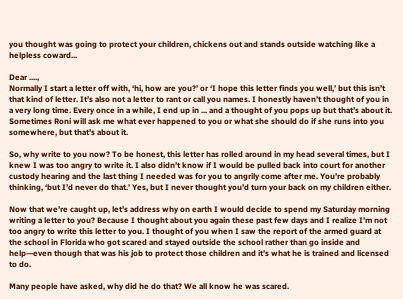you thought was going to protect your children, chickens out and stands outside watching like a helpless coward...

Dear ....,
Normally I start a letter off with, ‘hi, how are you?’ or ‘I hope this letter finds you well,’ but this isn’t that kind of letter. It’s also not a letter to rant or call you names. I honestly haven’t thought of you in a very long time. Every once in a while, I end up in ... and a thought of you pops up but that’s about it. Sometimes Roni will ask me what ever happened to you or what she should do if she runs into you somewhere, but that’s about it.

So, why write to you now? To be honest, this letter has rolled around in my head several times, but I knew I was too angry to write it. I also didn’t know if I would be pulled back into court for another custody hearing and the last thing I needed was for you to angrily come after me. You’re probably thinking, ‘but I’d never do that.’ Yes, but I never thought you’d turn your back on my children either.

Now that we’re caught up, let’s address why on earth I would decide to spend my Saturday morning writing a letter to you? Because I thought about you again these past few days and I realize I’m not too angry to write this letter to you. I thought of you when I saw the report of the armed guard at the school in Florida who got scared and stayed outside the school rather than go inside and help—even though that was his job to protect those children and it’s what he is trained and licensed to do.

Many people have asked, why did he do that? We all know he was scared.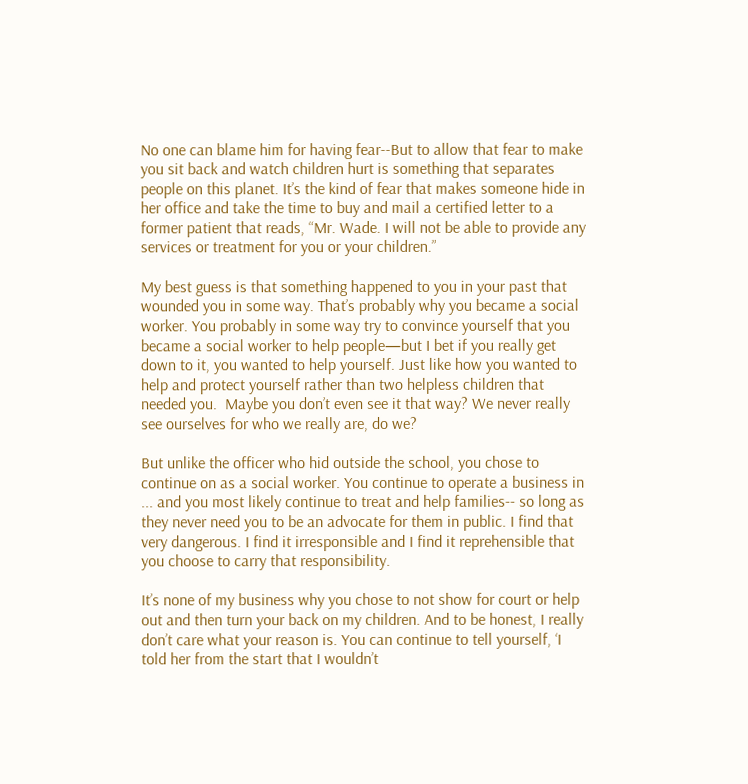No one can blame him for having fear--But to allow that fear to make you sit back and watch children hurt is something that separates people on this planet. It’s the kind of fear that makes someone hide in her office and take the time to buy and mail a certified letter to a former patient that reads, “Mr. Wade. I will not be able to provide any services or treatment for you or your children.”

My best guess is that something happened to you in your past that wounded you in some way. That’s probably why you became a social worker. You probably in some way try to convince yourself that you became a social worker to help people—but I bet if you really get down to it, you wanted to help yourself. Just like how you wanted to help and protect yourself rather than two helpless children that needed you.  Maybe you don’t even see it that way? We never really see ourselves for who we really are, do we?

But unlike the officer who hid outside the school, you chose to continue on as a social worker. You continue to operate a business in ... and you most likely continue to treat and help families-- so long as they never need you to be an advocate for them in public. I find that very dangerous. I find it irresponsible and I find it reprehensible that you choose to carry that responsibility.

It’s none of my business why you chose to not show for court or help out and then turn your back on my children. And to be honest, I really don’t care what your reason is. You can continue to tell yourself, ‘I told her from the start that I wouldn’t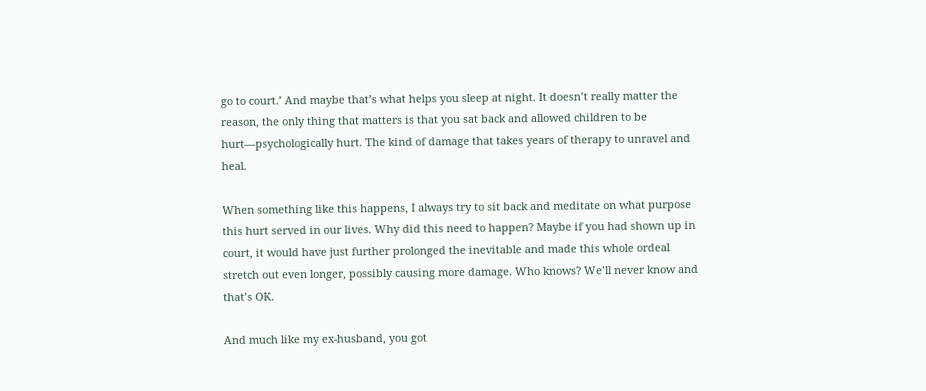go to court.’ And maybe that’s what helps you sleep at night. It doesn’t really matter the reason, the only thing that matters is that you sat back and allowed children to be hurt—psychologically hurt. The kind of damage that takes years of therapy to unravel and heal.

When something like this happens, I always try to sit back and meditate on what purpose this hurt served in our lives. Why did this need to happen? Maybe if you had shown up in court, it would have just further prolonged the inevitable and made this whole ordeal stretch out even longer, possibly causing more damage. Who knows? We’ll never know and that’s OK.

And much like my ex-husband, you got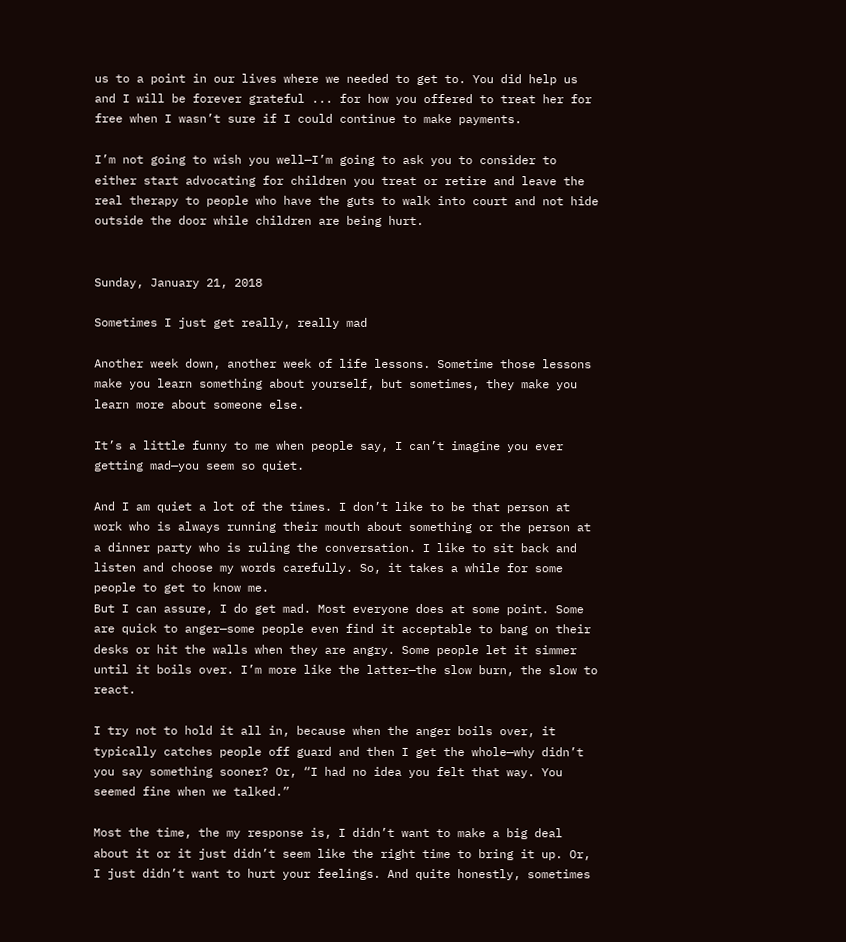us to a point in our lives where we needed to get to. You did help us and I will be forever grateful ... for how you offered to treat her for free when I wasn’t sure if I could continue to make payments.

I’m not going to wish you well—I’m going to ask you to consider to either start advocating for children you treat or retire and leave the real therapy to people who have the guts to walk into court and not hide outside the door while children are being hurt.


Sunday, January 21, 2018

Sometimes I just get really, really mad

Another week down, another week of life lessons. Sometime those lessons make you learn something about yourself, but sometimes, they make you learn more about someone else.

It’s a little funny to me when people say, I can’t imagine you ever getting mad—you seem so quiet.

And I am quiet a lot of the times. I don’t like to be that person at work who is always running their mouth about something or the person at a dinner party who is ruling the conversation. I like to sit back and listen and choose my words carefully. So, it takes a while for some people to get to know me.
But I can assure, I do get mad. Most everyone does at some point. Some are quick to anger—some people even find it acceptable to bang on their desks or hit the walls when they are angry. Some people let it simmer until it boils over. I’m more like the latter—the slow burn, the slow to react.

I try not to hold it all in, because when the anger boils over, it typically catches people off guard and then I get the whole—why didn’t you say something sooner? Or, “I had no idea you felt that way. You seemed fine when we talked.”

Most the time, the my response is, I didn’t want to make a big deal about it or it just didn’t seem like the right time to bring it up. Or, I just didn’t want to hurt your feelings. And quite honestly, sometimes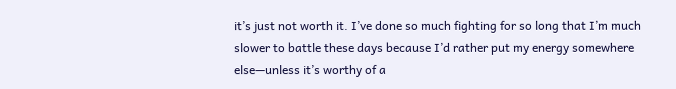it’s just not worth it. I’ve done so much fighting for so long that I’m much slower to battle these days because I’d rather put my energy somewhere else—unless it’s worthy of a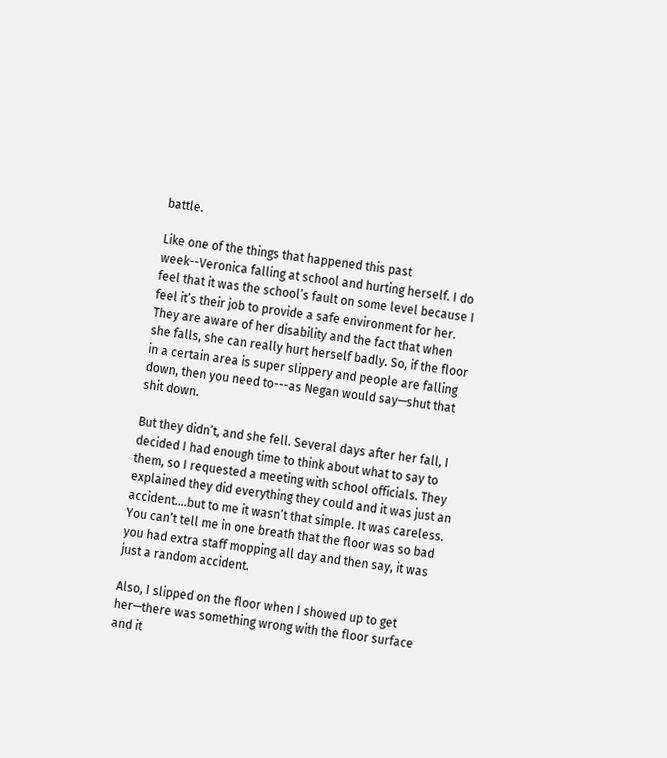battle.

Like one of the things that happened this past week--Veronica falling at school and hurting herself. I do feel that it was the school’s fault on some level because I feel it’s their job to provide a safe environment for her. They are aware of her disability and the fact that when she falls, she can really hurt herself badly. So, if the floor in a certain area is super slippery and people are falling down, then you need to---as Negan would say—shut that shit down.

But they didn’t, and she fell. Several days after her fall, I decided I had enough time to think about what to say to them, so I requested a meeting with school officials. They explained they did everything they could and it was just an accident….but to me it wasn’t that simple. It was careless. You can’t tell me in one breath that the floor was so bad you had extra staff mopping all day and then say, it was just a random accident.

Also, I slipped on the floor when I showed up to get her—there was something wrong with the floor surface and it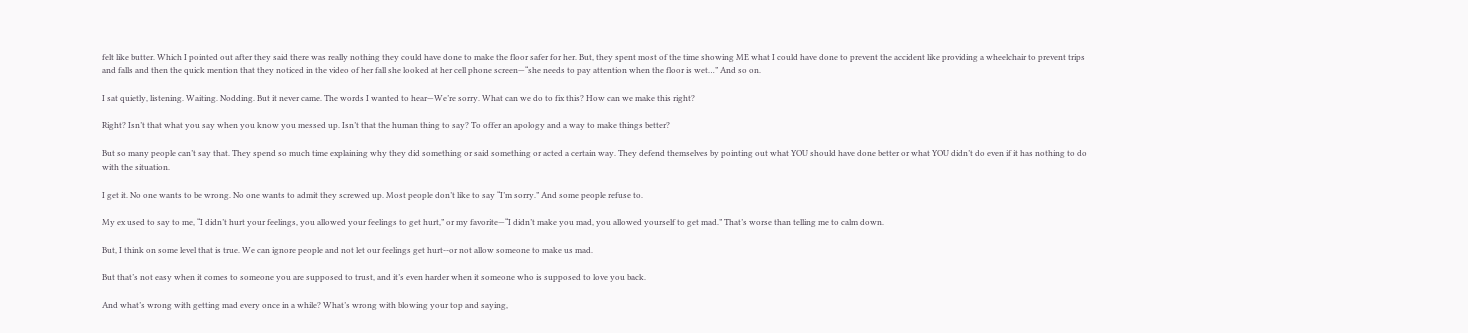felt like butter. Which I pointed out after they said there was really nothing they could have done to make the floor safer for her. But, they spent most of the time showing ME what I could have done to prevent the accident like providing a wheelchair to prevent trips and falls and then the quick mention that they noticed in the video of her fall she looked at her cell phone screen—“she needs to pay attention when the floor is wet…” And so on.

I sat quietly, listening. Waiting. Nodding. But it never came. The words I wanted to hear—We’re sorry. What can we do to fix this? How can we make this right?

Right? Isn’t that what you say when you know you messed up. Isn’t that the human thing to say? To offer an apology and a way to make things better?

But so many people can’t say that. They spend so much time explaining why they did something or said something or acted a certain way. They defend themselves by pointing out what YOU should have done better or what YOU didn’t do even if it has nothing to do with the situation.

I get it. No one wants to be wrong. No one wants to admit they screwed up. Most people don’t like to say “I’m sorry.” And some people refuse to.

My ex used to say to me, “I didn’t hurt your feelings, you allowed your feelings to get hurt,” or my favorite—“I didn’t make you mad, you allowed yourself to get mad.” That’s worse than telling me to calm down.

But, I think on some level that is true. We can ignore people and not let our feelings get hurt--or not allow someone to make us mad.

But that’s not easy when it comes to someone you are supposed to trust, and it’s even harder when it someone who is supposed to love you back.

And what’s wrong with getting mad every once in a while? What’s wrong with blowing your top and saying,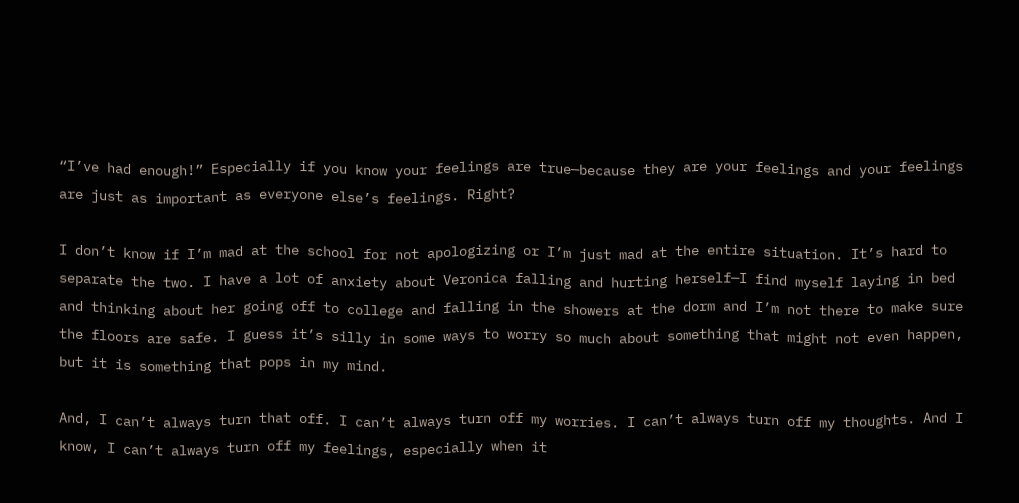“I’ve had enough!” Especially if you know your feelings are true—because they are your feelings and your feelings are just as important as everyone else’s feelings. Right?

I don’t know if I’m mad at the school for not apologizing or I’m just mad at the entire situation. It’s hard to separate the two. I have a lot of anxiety about Veronica falling and hurting herself—I find myself laying in bed and thinking about her going off to college and falling in the showers at the dorm and I’m not there to make sure the floors are safe. I guess it’s silly in some ways to worry so much about something that might not even happen, but it is something that pops in my mind.

And, I can’t always turn that off. I can’t always turn off my worries. I can’t always turn off my thoughts. And I know, I can’t always turn off my feelings, especially when it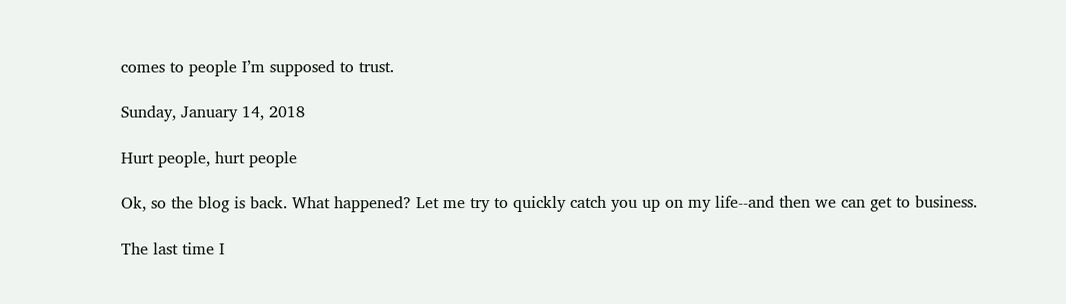comes to people I’m supposed to trust.

Sunday, January 14, 2018

Hurt people, hurt people

Ok, so the blog is back. What happened? Let me try to quickly catch you up on my life--and then we can get to business.

The last time I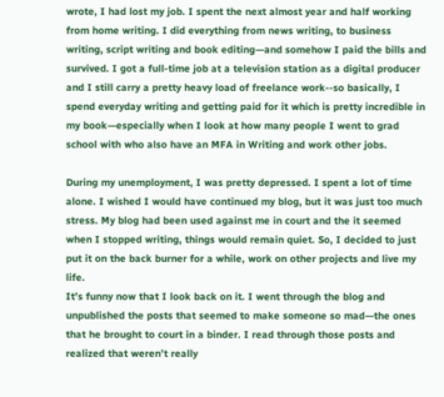wrote, I had lost my job. I spent the next almost year and half working from home writing. I did everything from news writing, to business writing, script writing and book editing—and somehow I paid the bills and survived. I got a full-time job at a television station as a digital producer and I still carry a pretty heavy load of freelance work--so basically, I spend everyday writing and getting paid for it which is pretty incredible in my book—especially when I look at how many people I went to grad school with who also have an MFA in Writing and work other jobs.

During my unemployment, I was pretty depressed. I spent a lot of time alone. I wished I would have continued my blog, but it was just too much stress. My blog had been used against me in court and the it seemed when I stopped writing, things would remain quiet. So, I decided to just put it on the back burner for a while, work on other projects and live my life.
It’s funny now that I look back on it. I went through the blog and unpublished the posts that seemed to make someone so mad—the ones that he brought to court in a binder. I read through those posts and realized that weren’t really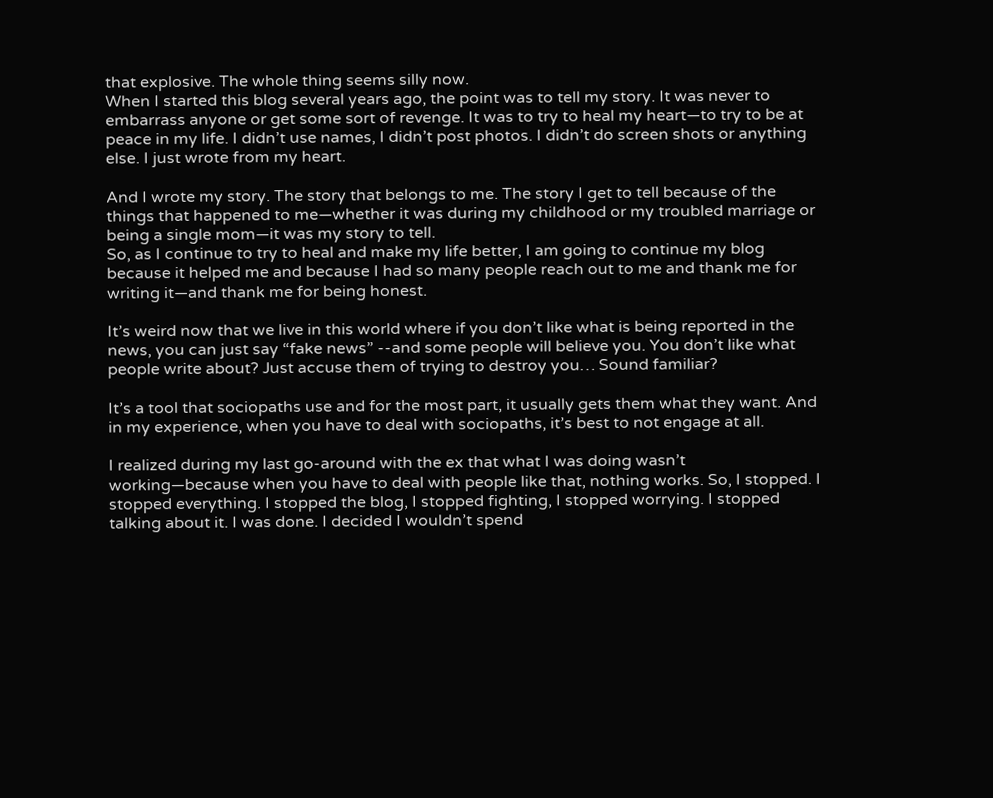that explosive. The whole thing seems silly now.
When I started this blog several years ago, the point was to tell my story. It was never to embarrass anyone or get some sort of revenge. It was to try to heal my heart—to try to be at peace in my life. I didn’t use names, I didn’t post photos. I didn’t do screen shots or anything else. I just wrote from my heart.

And I wrote my story. The story that belongs to me. The story I get to tell because of the things that happened to me—whether it was during my childhood or my troubled marriage or being a single mom—it was my story to tell.
So, as I continue to try to heal and make my life better, I am going to continue my blog because it helped me and because I had so many people reach out to me and thank me for writing it—and thank me for being honest.

It’s weird now that we live in this world where if you don’t like what is being reported in the news, you can just say “fake news” --and some people will believe you. You don’t like what people write about? Just accuse them of trying to destroy you… Sound familiar?

It’s a tool that sociopaths use and for the most part, it usually gets them what they want. And in my experience, when you have to deal with sociopaths, it’s best to not engage at all.

I realized during my last go-around with the ex that what I was doing wasn’t working—because when you have to deal with people like that, nothing works. So, I stopped. I stopped everything. I stopped the blog, I stopped fighting, I stopped worrying. I stopped talking about it. I was done. I decided I wouldn’t spend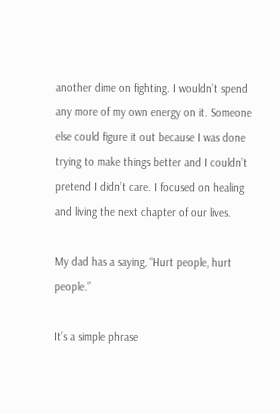another dime on fighting. I wouldn’t spend any more of my own energy on it. Someone else could figure it out because I was done trying to make things better and I couldn’t pretend I didn’t care. I focused on healing and living the next chapter of our lives.

My dad has a saying, “Hurt people, hurt people.”

It’s a simple phrase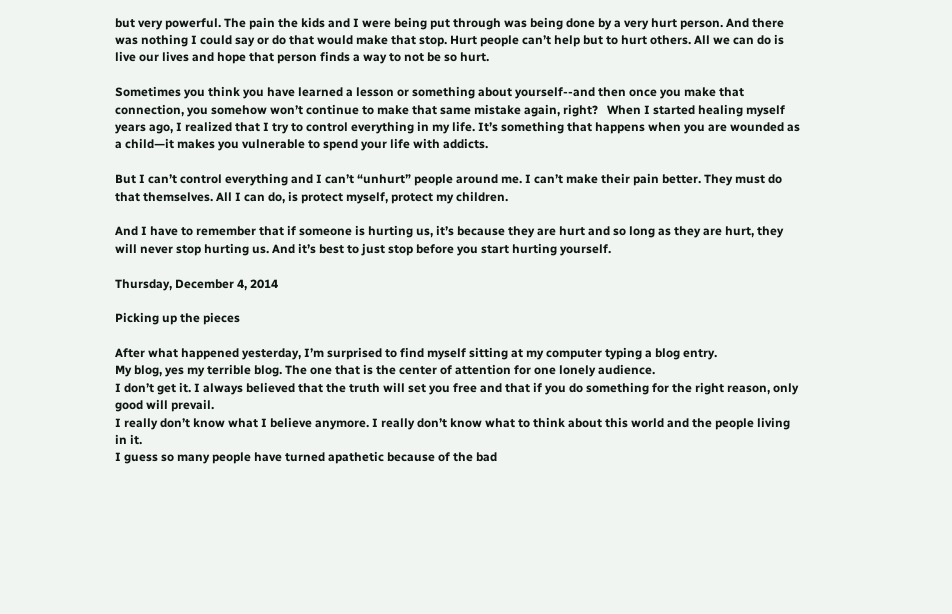but very powerful. The pain the kids and I were being put through was being done by a very hurt person. And there was nothing I could say or do that would make that stop. Hurt people can’t help but to hurt others. All we can do is live our lives and hope that person finds a way to not be so hurt.

Sometimes you think you have learned a lesson or something about yourself--and then once you make that connection, you somehow won’t continue to make that same mistake again, right?   When I started healing myself years ago, I realized that I try to control everything in my life. It’s something that happens when you are wounded as a child—it makes you vulnerable to spend your life with addicts.

But I can’t control everything and I can’t “unhurt” people around me. I can’t make their pain better. They must do that themselves. All I can do, is protect myself, protect my children.

And I have to remember that if someone is hurting us, it’s because they are hurt and so long as they are hurt, they will never stop hurting us. And it’s best to just stop before you start hurting yourself.

Thursday, December 4, 2014

Picking up the pieces

After what happened yesterday, I’m surprised to find myself sitting at my computer typing a blog entry.
My blog, yes my terrible blog. The one that is the center of attention for one lonely audience.
I don’t get it. I always believed that the truth will set you free and that if you do something for the right reason, only good will prevail.
I really don’t know what I believe anymore. I really don’t know what to think about this world and the people living in it.
I guess so many people have turned apathetic because of the bad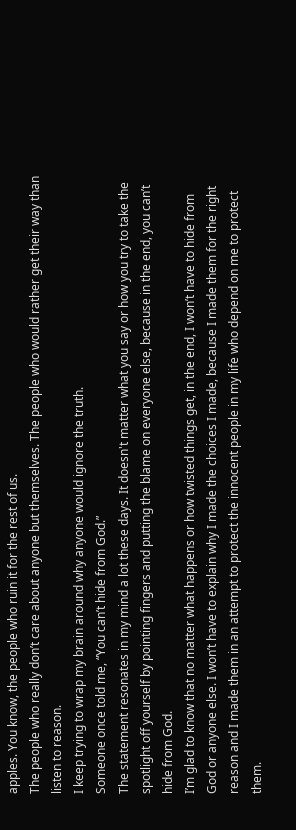apples. You know, the people who ruin it for the rest of us.
The people who really don’t care about anyone but themselves. The people who would rather get their way than listen to reason.
I keep trying to wrap my brain around why anyone would ignore the truth.
Someone once told me, “You can’t hide from God.”
The statement resonates in my mind a lot these days. It doesn't matter what you say or how you try to take the spotlight off yourself by pointing fingers and putting the blame on everyone else, because in the end, you can’t hide from God.
I’m glad to know that no matter what happens or how twisted things get, in the end, I won’t have to hide from God or anyone else. I won’t have to explain why I made the choices I made, because I made them for the right reason and I made them in an attempt to protect the innocent people in my life who depend on me to protect them.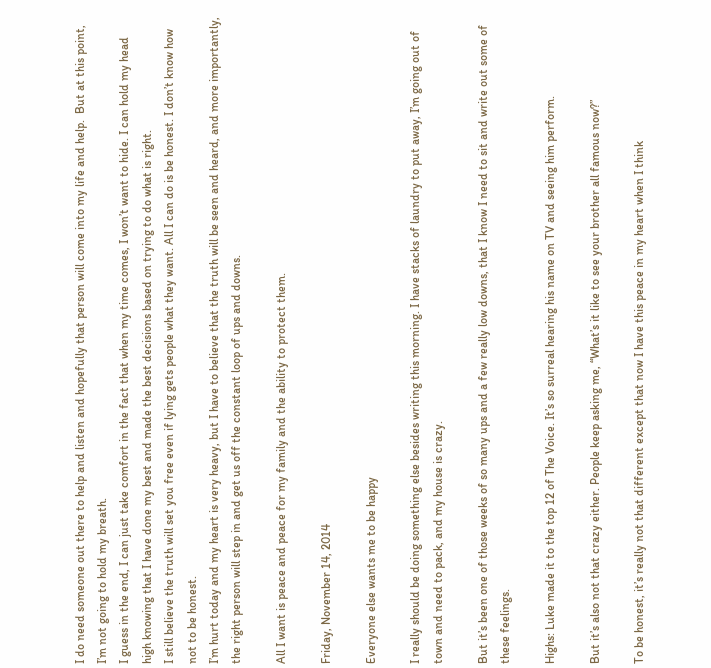I do need someone out there to help and listen and hopefully that person will come into my life and help.  But at this point, I’m not going to hold my breath.
I guess in the end, I can just take comfort in the fact that when my time comes, I won’t want to hide. I can hold my head high knowing that I have done my best and made the best decisions based on trying to do what is right.
I still believe the truth will set you free even if lying gets people what they want. All I can do is be honest. I don’t know how not to be honest.
I’m hurt today and my heart is very heavy, but I have to believe that the truth will be seen and heard, and more importantly, the right person will step in and get us off the constant loop of ups and downs.

All I want is peace and peace for my family and the ability to protect them.

Friday, November 14, 2014

Everyone else wants me to be happy

I really should be doing something else besides writing this morning. I have stacks of laundry to put away, I’m going out of town and need to pack, and my house is crazy.

But it’s been one of those weeks of so many ups and a few really low downs, that I know I need to sit and write out some of these feelings.

Highs: Luke made it to the top 12 of The Voice. It’s so surreal hearing his name on TV and seeing him perform.

But it’s also not that crazy either. People keep asking me, “What’s it like to see your brother all famous now?”

To be honest, it’s really not that different except that now I have this peace in my heart when I think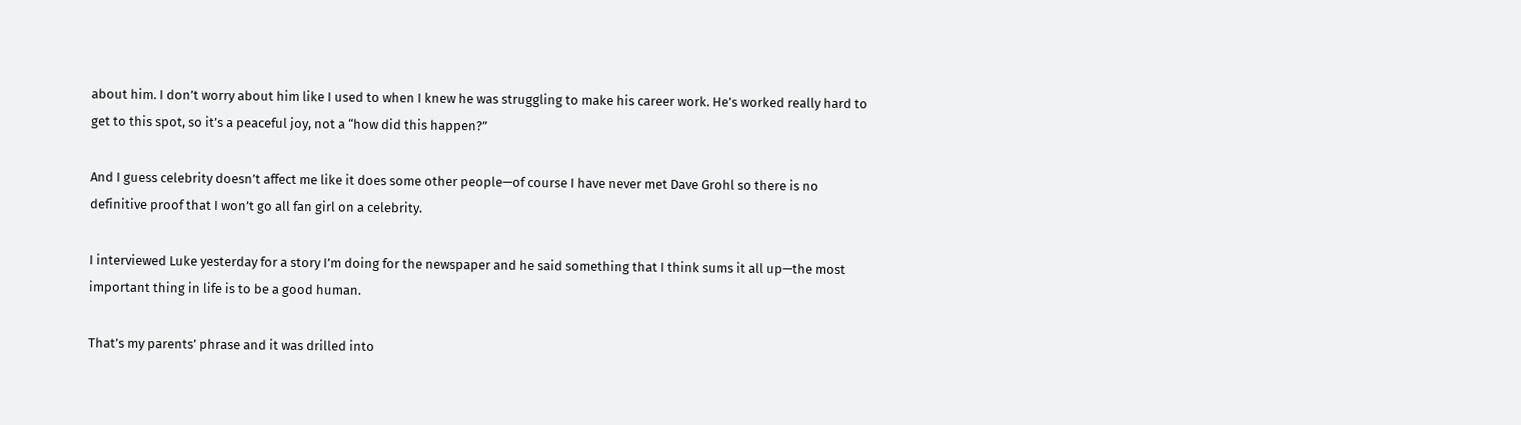about him. I don’t worry about him like I used to when I knew he was struggling to make his career work. He’s worked really hard to get to this spot, so it’s a peaceful joy, not a “how did this happen?”

And I guess celebrity doesn’t affect me like it does some other people—of course I have never met Dave Grohl so there is no definitive proof that I won’t go all fan girl on a celebrity.

I interviewed Luke yesterday for a story I’m doing for the newspaper and he said something that I think sums it all up—the most important thing in life is to be a good human.

That’s my parents’ phrase and it was drilled into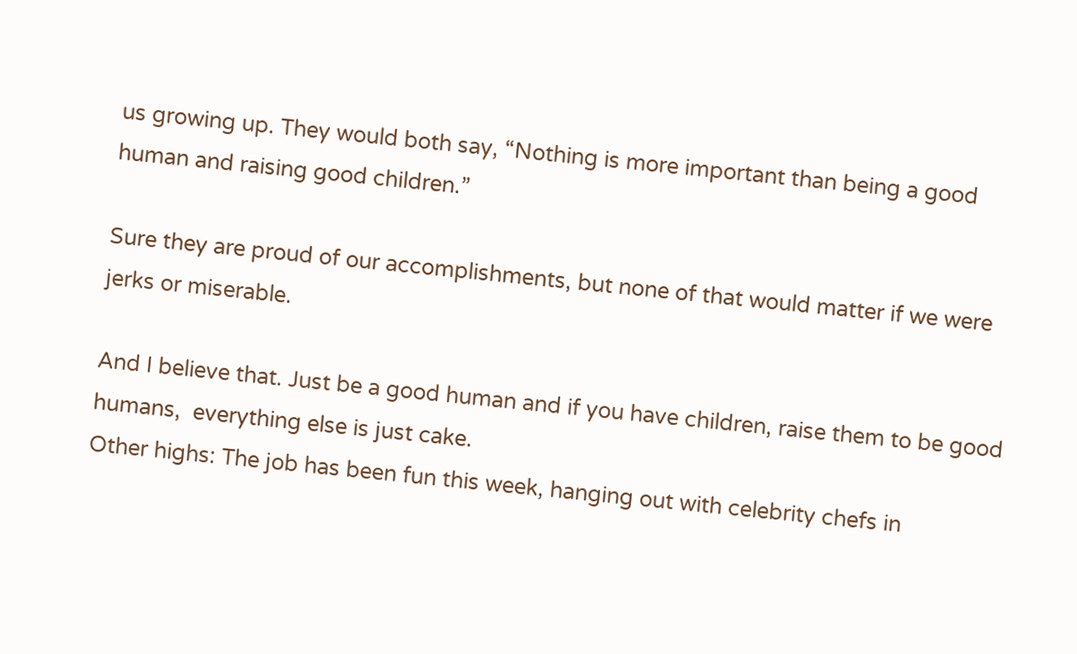us growing up. They would both say, “Nothing is more important than being a good human and raising good children.”

Sure they are proud of our accomplishments, but none of that would matter if we were jerks or miserable.

And I believe that. Just be a good human and if you have children, raise them to be good humans,  everything else is just cake.
Other highs: The job has been fun this week, hanging out with celebrity chefs in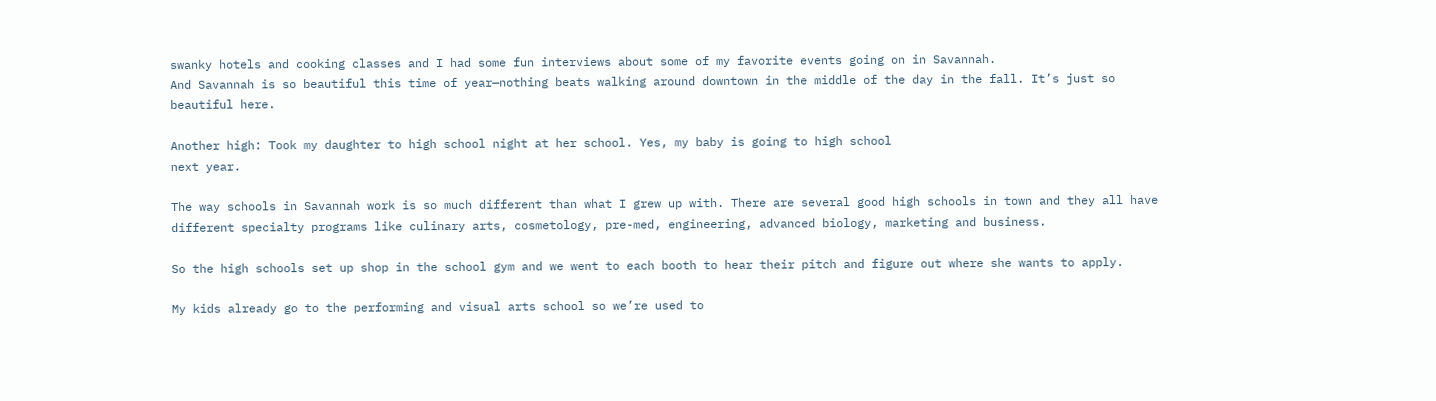swanky hotels and cooking classes and I had some fun interviews about some of my favorite events going on in Savannah.
And Savannah is so beautiful this time of year—nothing beats walking around downtown in the middle of the day in the fall. It’s just so beautiful here.

Another high: Took my daughter to high school night at her school. Yes, my baby is going to high school
next year.

The way schools in Savannah work is so much different than what I grew up with. There are several good high schools in town and they all have different specialty programs like culinary arts, cosmetology, pre-med, engineering, advanced biology, marketing and business.

So the high schools set up shop in the school gym and we went to each booth to hear their pitch and figure out where she wants to apply.

My kids already go to the performing and visual arts school so we’re used to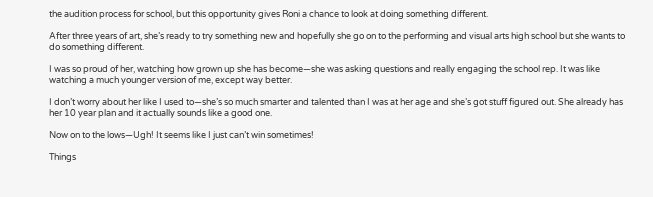the audition process for school, but this opportunity gives Roni a chance to look at doing something different.

After three years of art, she’s ready to try something new and hopefully she go on to the performing and visual arts high school but she wants to do something different.

I was so proud of her, watching how grown up she has become—she was asking questions and really engaging the school rep. It was like watching a much younger version of me, except way better.

I don’t worry about her like I used to—she’s so much smarter and talented than I was at her age and she’s got stuff figured out. She already has her 10 year plan and it actually sounds like a good one.

Now on to the lows—Ugh! It seems like I just can’t win sometimes!

Things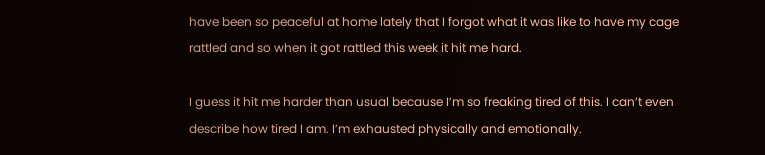have been so peaceful at home lately that I forgot what it was like to have my cage rattled and so when it got rattled this week it hit me hard.

I guess it hit me harder than usual because I’m so freaking tired of this. I can’t even describe how tired I am. I’m exhausted physically and emotionally.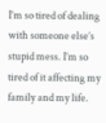I’m so tired of dealing with someone else’s stupid mess. I’m so tired of it affecting my family and my life.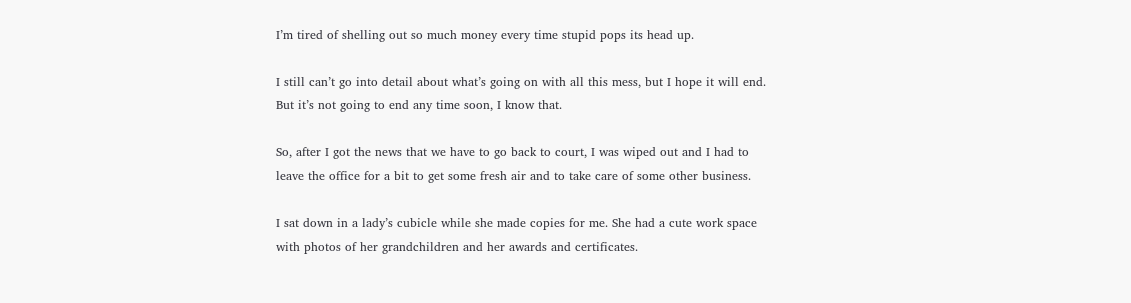I’m tired of shelling out so much money every time stupid pops its head up.

I still can’t go into detail about what’s going on with all this mess, but I hope it will end. But it’s not going to end any time soon, I know that.

So, after I got the news that we have to go back to court, I was wiped out and I had to leave the office for a bit to get some fresh air and to take care of some other business.

I sat down in a lady’s cubicle while she made copies for me. She had a cute work space with photos of her grandchildren and her awards and certificates.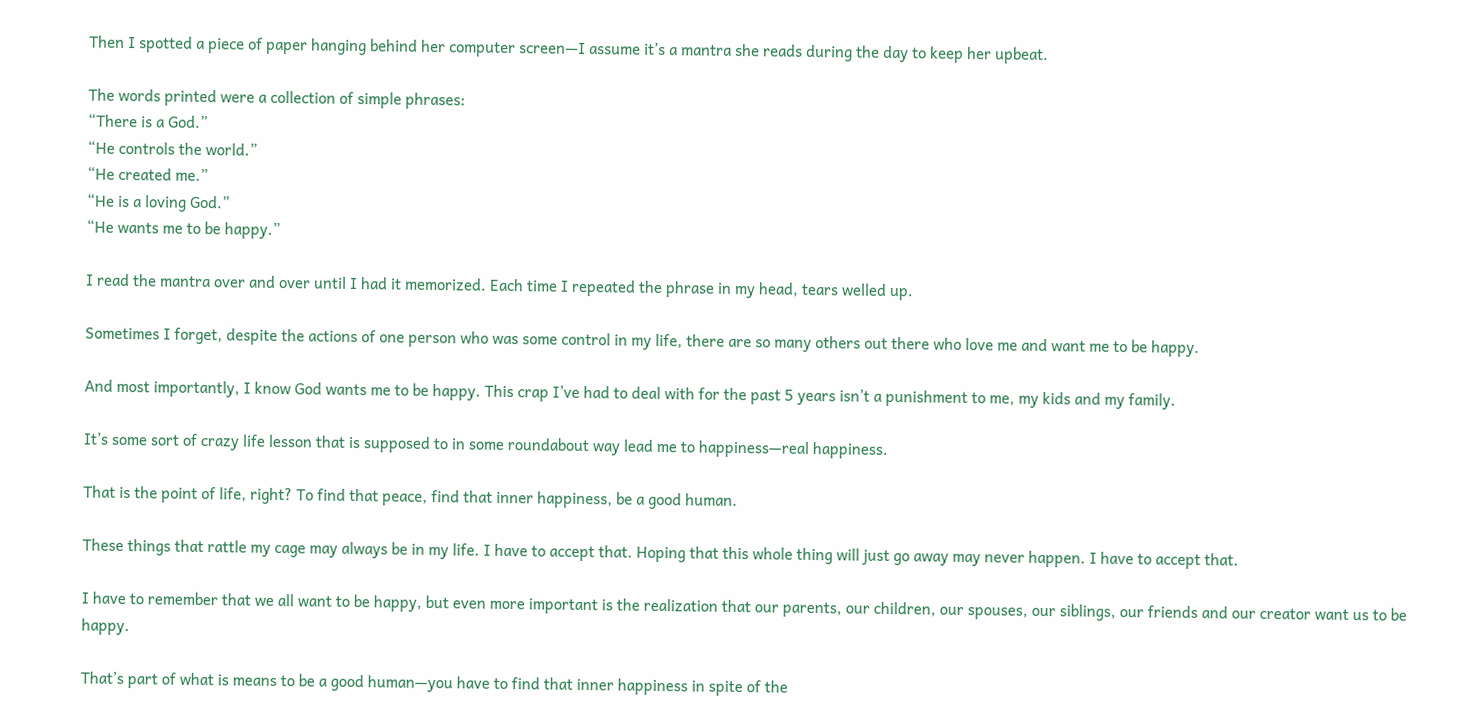Then I spotted a piece of paper hanging behind her computer screen—I assume it’s a mantra she reads during the day to keep her upbeat.

The words printed were a collection of simple phrases:
“There is a God.”
“He controls the world.”
“He created me.”
“He is a loving God.”
“He wants me to be happy.”

I read the mantra over and over until I had it memorized. Each time I repeated the phrase in my head, tears welled up.

Sometimes I forget, despite the actions of one person who was some control in my life, there are so many others out there who love me and want me to be happy.

And most importantly, I know God wants me to be happy. This crap I’ve had to deal with for the past 5 years isn’t a punishment to me, my kids and my family.

It’s some sort of crazy life lesson that is supposed to in some roundabout way lead me to happiness—real happiness.

That is the point of life, right? To find that peace, find that inner happiness, be a good human.

These things that rattle my cage may always be in my life. I have to accept that. Hoping that this whole thing will just go away may never happen. I have to accept that.

I have to remember that we all want to be happy, but even more important is the realization that our parents, our children, our spouses, our siblings, our friends and our creator want us to be happy.

That’s part of what is means to be a good human—you have to find that inner happiness in spite of the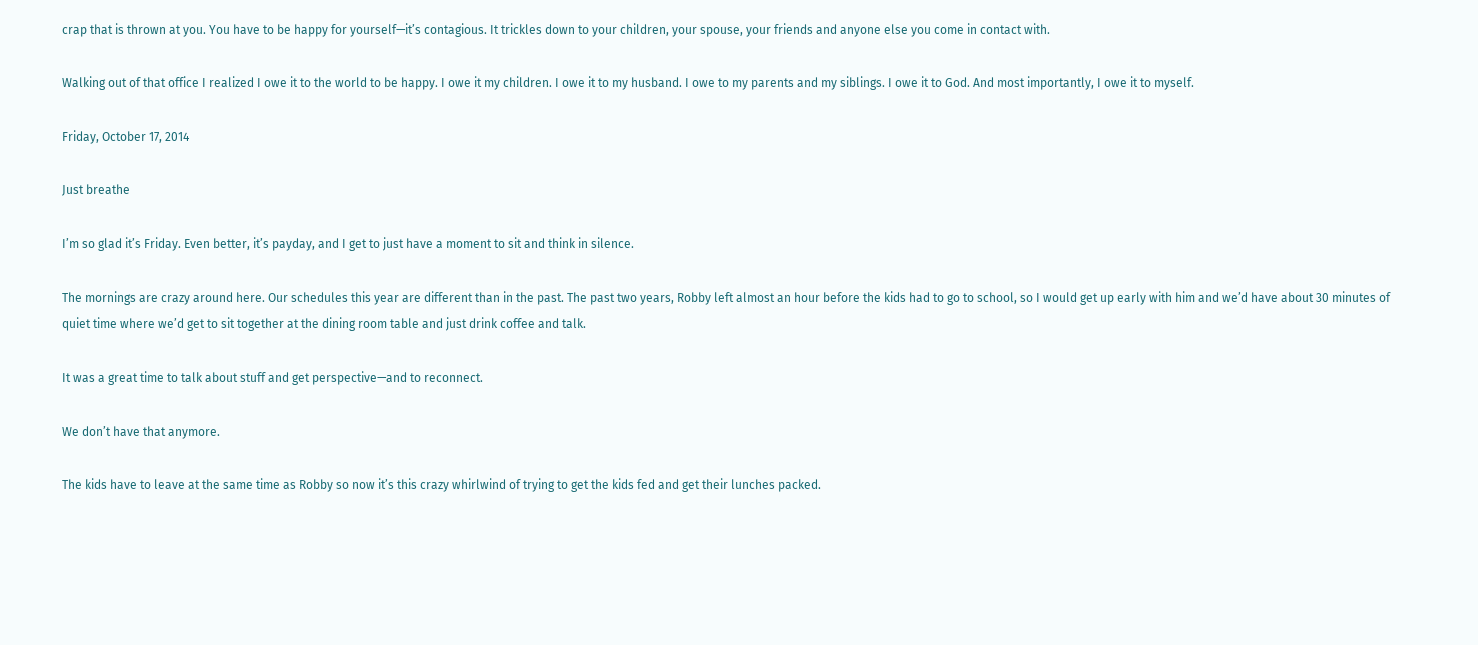crap that is thrown at you. You have to be happy for yourself—it’s contagious. It trickles down to your children, your spouse, your friends and anyone else you come in contact with.

Walking out of that office I realized I owe it to the world to be happy. I owe it my children. I owe it to my husband. I owe to my parents and my siblings. I owe it to God. And most importantly, I owe it to myself.

Friday, October 17, 2014

Just breathe

I’m so glad it’s Friday. Even better, it’s payday, and I get to just have a moment to sit and think in silence.

The mornings are crazy around here. Our schedules this year are different than in the past. The past two years, Robby left almost an hour before the kids had to go to school, so I would get up early with him and we’d have about 30 minutes of quiet time where we’d get to sit together at the dining room table and just drink coffee and talk.

It was a great time to talk about stuff and get perspective—and to reconnect.

We don’t have that anymore.

The kids have to leave at the same time as Robby so now it’s this crazy whirlwind of trying to get the kids fed and get their lunches packed.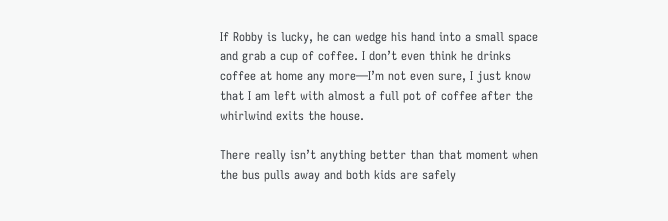If Robby is lucky, he can wedge his hand into a small space and grab a cup of coffee. I don’t even think he drinks coffee at home any more—I’m not even sure, I just know that I am left with almost a full pot of coffee after the whirlwind exits the house.

There really isn’t anything better than that moment when the bus pulls away and both kids are safely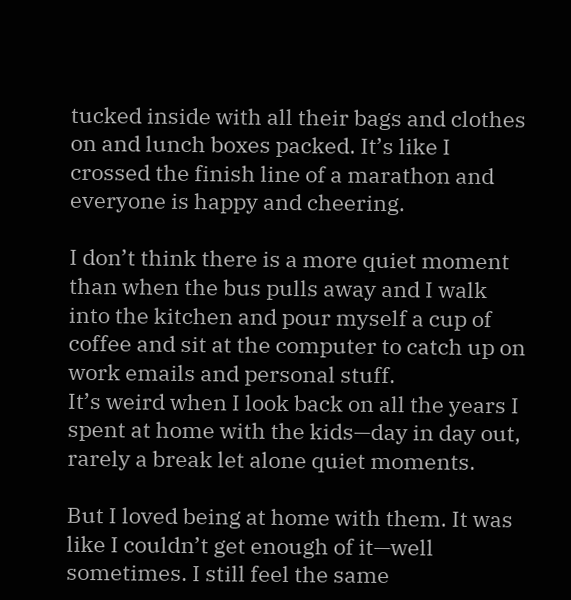tucked inside with all their bags and clothes on and lunch boxes packed. It’s like I crossed the finish line of a marathon and everyone is happy and cheering.

I don’t think there is a more quiet moment than when the bus pulls away and I walk into the kitchen and pour myself a cup of coffee and sit at the computer to catch up on work emails and personal stuff.
It’s weird when I look back on all the years I spent at home with the kids—day in day out, rarely a break let alone quiet moments.

But I loved being at home with them. It was like I couldn’t get enough of it—well sometimes. I still feel the same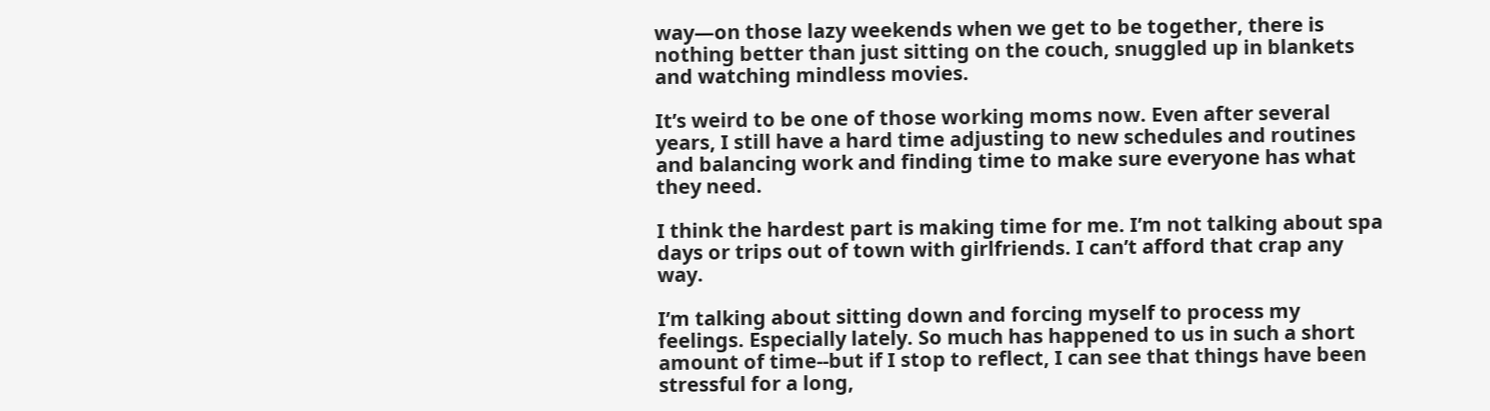way—on those lazy weekends when we get to be together, there is nothing better than just sitting on the couch, snuggled up in blankets and watching mindless movies.

It’s weird to be one of those working moms now. Even after several years, I still have a hard time adjusting to new schedules and routines and balancing work and finding time to make sure everyone has what they need.

I think the hardest part is making time for me. I’m not talking about spa days or trips out of town with girlfriends. I can’t afford that crap any way.

I’m talking about sitting down and forcing myself to process my feelings. Especially lately. So much has happened to us in such a short amount of time--but if I stop to reflect, I can see that things have been stressful for a long,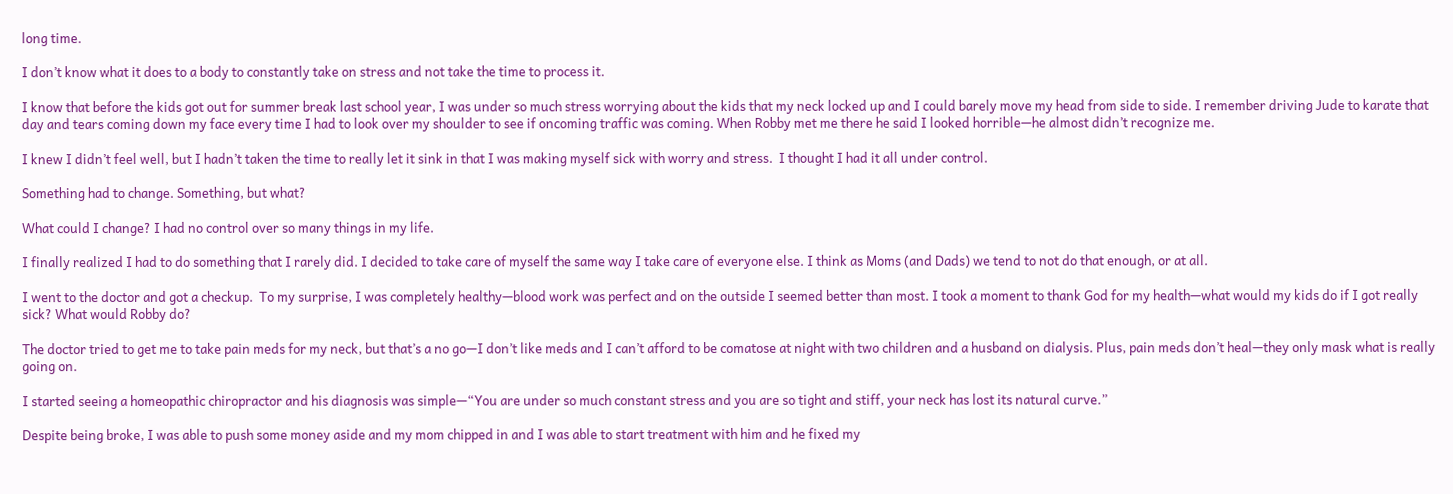long time.

I don’t know what it does to a body to constantly take on stress and not take the time to process it.

I know that before the kids got out for summer break last school year, I was under so much stress worrying about the kids that my neck locked up and I could barely move my head from side to side. I remember driving Jude to karate that day and tears coming down my face every time I had to look over my shoulder to see if oncoming traffic was coming. When Robby met me there he said I looked horrible—he almost didn’t recognize me.

I knew I didn’t feel well, but I hadn’t taken the time to really let it sink in that I was making myself sick with worry and stress.  I thought I had it all under control.

Something had to change. Something, but what?

What could I change? I had no control over so many things in my life.

I finally realized I had to do something that I rarely did. I decided to take care of myself the same way I take care of everyone else. I think as Moms (and Dads) we tend to not do that enough, or at all.

I went to the doctor and got a checkup.  To my surprise, I was completely healthy—blood work was perfect and on the outside I seemed better than most. I took a moment to thank God for my health—what would my kids do if I got really sick? What would Robby do?

The doctor tried to get me to take pain meds for my neck, but that’s a no go—I don’t like meds and I can’t afford to be comatose at night with two children and a husband on dialysis. Plus, pain meds don’t heal—they only mask what is really going on.

I started seeing a homeopathic chiropractor and his diagnosis was simple—“You are under so much constant stress and you are so tight and stiff, your neck has lost its natural curve.”

Despite being broke, I was able to push some money aside and my mom chipped in and I was able to start treatment with him and he fixed my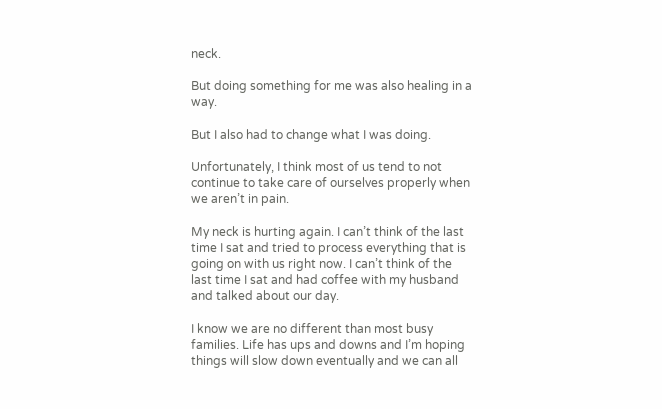neck.

But doing something for me was also healing in a way.

But I also had to change what I was doing.

Unfortunately, I think most of us tend to not continue to take care of ourselves properly when we aren’t in pain.

My neck is hurting again. I can’t think of the last time I sat and tried to process everything that is going on with us right now. I can’t think of the last time I sat and had coffee with my husband and talked about our day.

I know we are no different than most busy families. Life has ups and downs and I’m hoping things will slow down eventually and we can all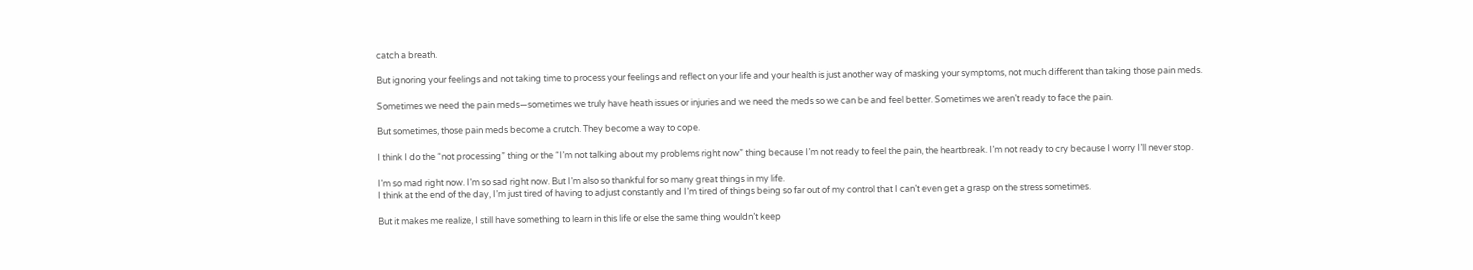catch a breath.

But ignoring your feelings and not taking time to process your feelings and reflect on your life and your health is just another way of masking your symptoms, not much different than taking those pain meds.

Sometimes we need the pain meds—sometimes we truly have heath issues or injuries and we need the meds so we can be and feel better. Sometimes we aren’t ready to face the pain.

But sometimes, those pain meds become a crutch. They become a way to cope.

I think I do the “not processing” thing or the “I’m not talking about my problems right now” thing because I’m not ready to feel the pain, the heartbreak. I’m not ready to cry because I worry I’ll never stop.

I’m so mad right now. I’m so sad right now. But I’m also so thankful for so many great things in my life.
I think at the end of the day, I’m just tired of having to adjust constantly and I’m tired of things being so far out of my control that I can’t even get a grasp on the stress sometimes.

But it makes me realize, I still have something to learn in this life or else the same thing wouldn’t keep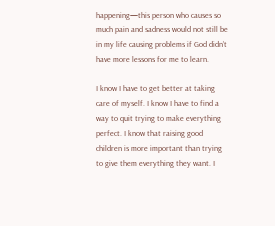happening—this person who causes so much pain and sadness would not still be in my life causing problems if God didn’t have more lessons for me to learn.

I know I have to get better at taking care of myself. I know I have to find a way to quit trying to make everything perfect. I know that raising good children is more important than trying to give them everything they want. I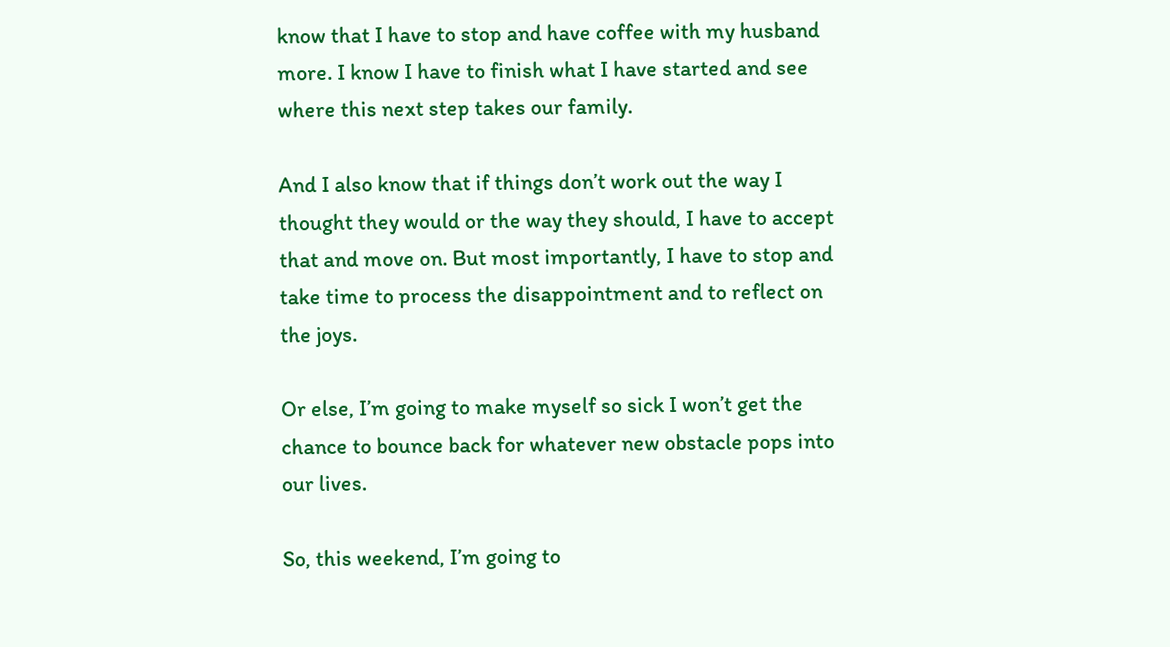know that I have to stop and have coffee with my husband more. I know I have to finish what I have started and see where this next step takes our family.

And I also know that if things don’t work out the way I thought they would or the way they should, I have to accept that and move on. But most importantly, I have to stop and take time to process the disappointment and to reflect on the joys.

Or else, I’m going to make myself so sick I won’t get the chance to bounce back for whatever new obstacle pops into our lives.

So, this weekend, I’m going to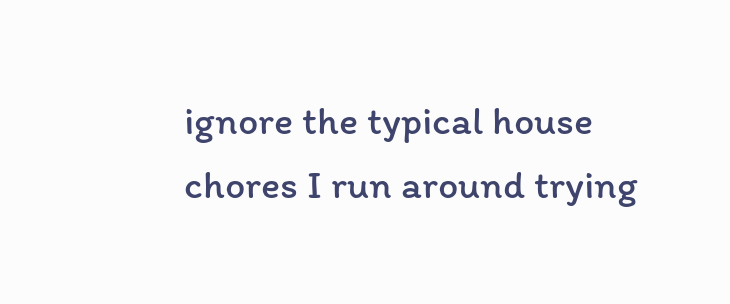ignore the typical house chores I run around trying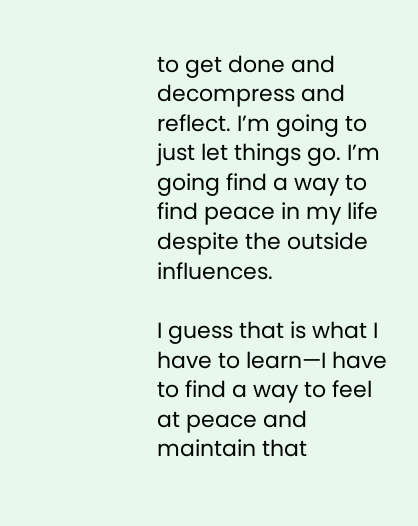to get done and decompress and reflect. I’m going to just let things go. I’m going find a way to find peace in my life despite the outside influences.

I guess that is what I have to learn—I have to find a way to feel at peace and maintain that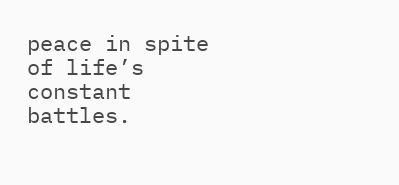peace in spite of life’s constant battles.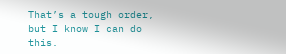That’s a tough order, but I know I can do this.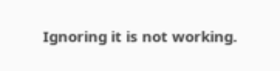Ignoring it is not working.